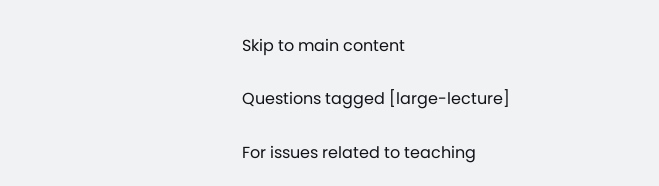Skip to main content

Questions tagged [large-lecture]

For issues related to teaching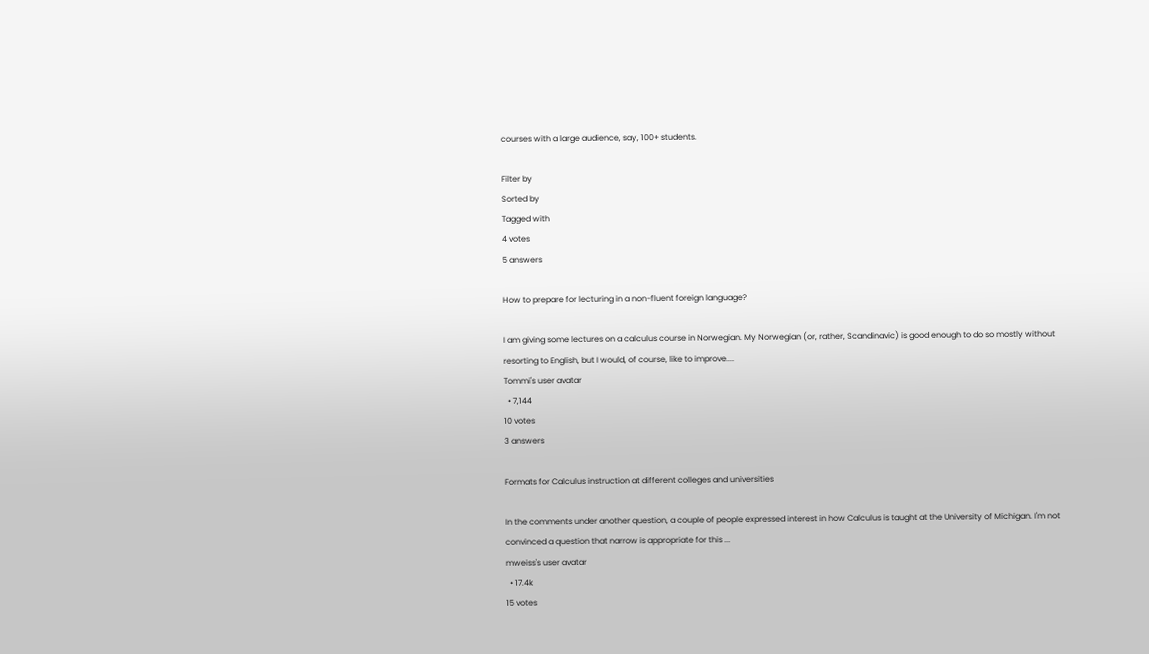courses with a large audience, say, 100+ students.

Filter by
Sorted by
Tagged with
4 votes
5 answers

How to prepare for lecturing in a non-fluent foreign language?

I am giving some lectures on a calculus course in Norwegian. My Norwegian (or, rather, Scandinavic) is good enough to do so mostly without resorting to English, but I would, of course, like to improve....
Tommi's user avatar
  • 7,144
10 votes
3 answers

Formats for Calculus instruction at different colleges and universities

In the comments under another question, a couple of people expressed interest in how Calculus is taught at the University of Michigan. I'm not convinced a question that narrow is appropriate for this ...
mweiss's user avatar
  • 17.4k
15 votes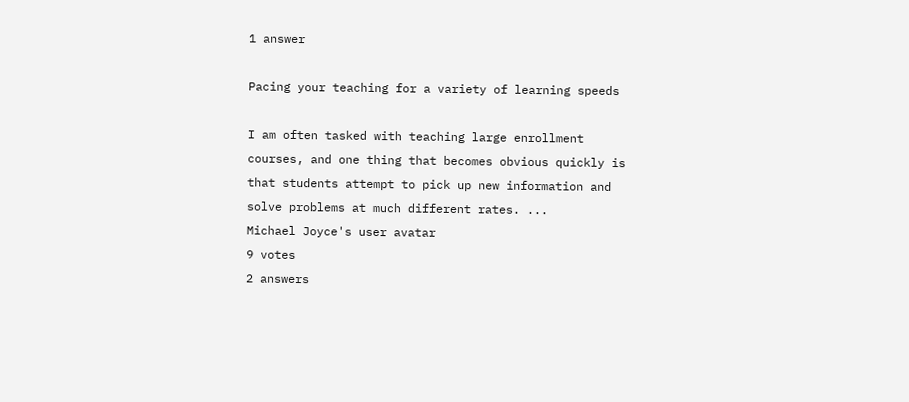1 answer

Pacing your teaching for a variety of learning speeds

I am often tasked with teaching large enrollment courses, and one thing that becomes obvious quickly is that students attempt to pick up new information and solve problems at much different rates. ...
Michael Joyce's user avatar
9 votes
2 answers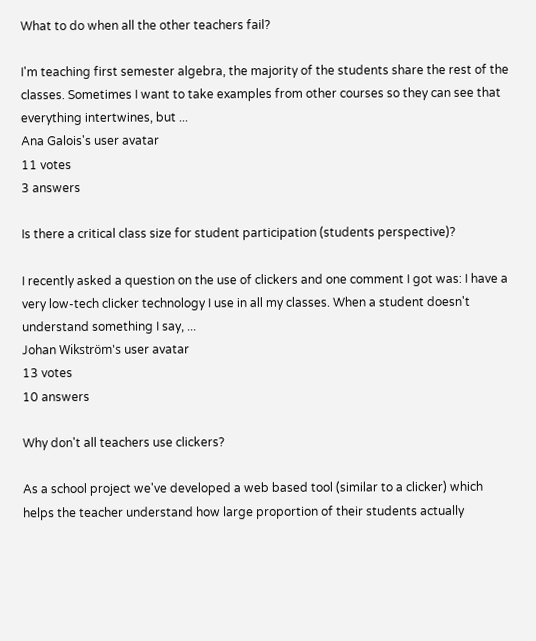What to do when all the other teachers fail?

I'm teaching first semester algebra, the majority of the students share the rest of the classes. Sometimes I want to take examples from other courses so they can see that everything intertwines, but ...
Ana Galois's user avatar
11 votes
3 answers

Is there a critical class size for student participation (students perspective)?

I recently asked a question on the use of clickers and one comment I got was: I have a very low-tech clicker technology I use in all my classes. When a student doesn't understand something I say, ...
Johan Wikström's user avatar
13 votes
10 answers

Why don't all teachers use clickers?

As a school project we've developed a web based tool (similar to a clicker) which helps the teacher understand how large proportion of their students actually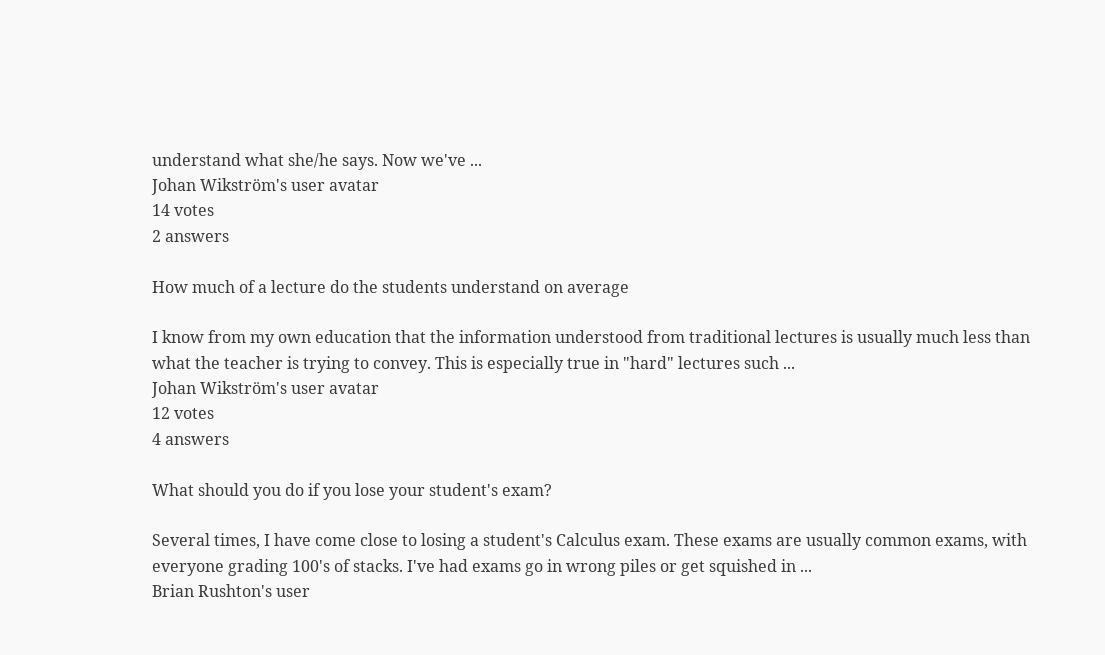understand what she/he says. Now we've ...
Johan Wikström's user avatar
14 votes
2 answers

How much of a lecture do the students understand on average

I know from my own education that the information understood from traditional lectures is usually much less than what the teacher is trying to convey. This is especially true in "hard" lectures such ...
Johan Wikström's user avatar
12 votes
4 answers

What should you do if you lose your student's exam?

Several times, I have come close to losing a student's Calculus exam. These exams are usually common exams, with everyone grading 100's of stacks. I've had exams go in wrong piles or get squished in ...
Brian Rushton's user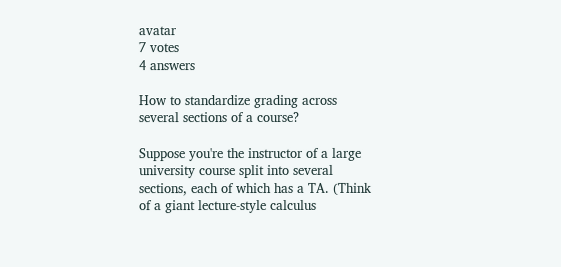avatar
7 votes
4 answers

How to standardize grading across several sections of a course?

Suppose you're the instructor of a large university course split into several sections, each of which has a TA. (Think of a giant lecture-style calculus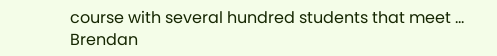course with several hundred students that meet ...
Brendan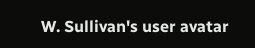W. Sullivan's user avatar